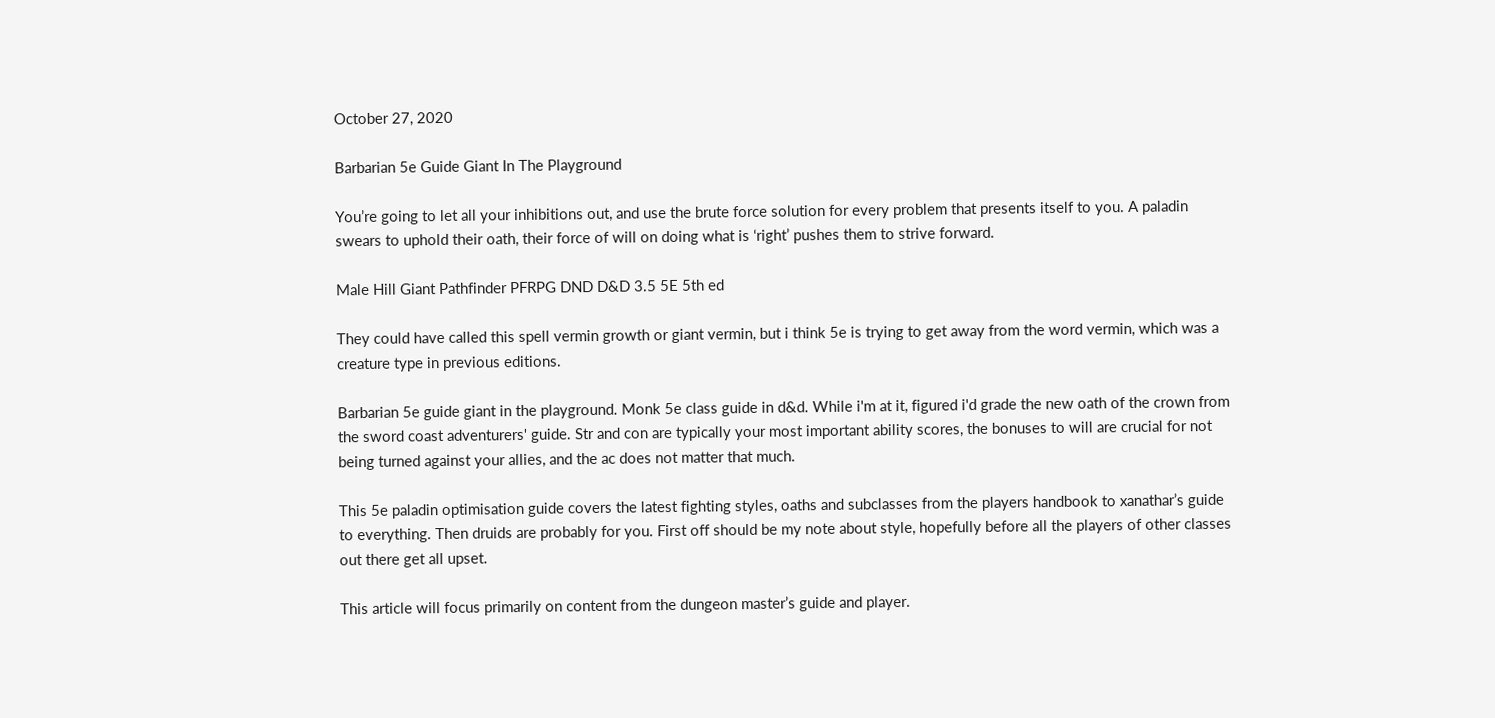October 27, 2020

Barbarian 5e Guide Giant In The Playground

You’re going to let all your inhibitions out, and use the brute force solution for every problem that presents itself to you. A paladin swears to uphold their oath, their force of will on doing what is ‘right’ pushes them to strive forward.

Male Hill Giant Pathfinder PFRPG DND D&D 3.5 5E 5th ed

They could have called this spell vermin growth or giant vermin, but i think 5e is trying to get away from the word vermin, which was a creature type in previous editions.

Barbarian 5e guide giant in the playground. Monk 5e class guide in d&d. While i'm at it, figured i'd grade the new oath of the crown from the sword coast adventurers' guide. Str and con are typically your most important ability scores, the bonuses to will are crucial for not being turned against your allies, and the ac does not matter that much.

This 5e paladin optimisation guide covers the latest fighting styles, oaths and subclasses from the players handbook to xanathar’s guide to everything. Then druids are probably for you. First off should be my note about style, hopefully before all the players of other classes out there get all upset.

This article will focus primarily on content from the dungeon master’s guide and player.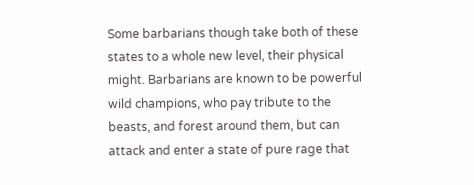Some barbarians though take both of these states to a whole new level, their physical might. Barbarians are known to be powerful wild champions, who pay tribute to the beasts, and forest around them, but can attack and enter a state of pure rage that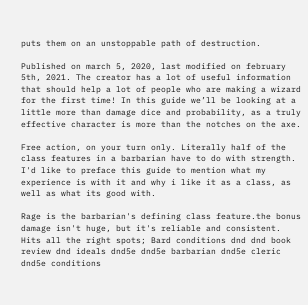puts them on an unstoppable path of destruction.

Published on march 5, 2020, last modified on february 5th, 2021. The creator has a lot of useful information that should help a lot of people who are making a wizard for the first time! In this guide we’ll be looking at a little more than damage dice and probability, as a truly effective character is more than the notches on the axe.

Free action, on your turn only. Literally half of the class features in a barbarian have to do with strength. I'd like to preface this guide to mention what my experience is with it and why i like it as a class, as well as what its good with.

Rage is the barbarian's defining class feature.the bonus damage isn't huge, but it's reliable and consistent. Hits all the right spots; Bard conditions dnd dnd book review dnd ideals dnd5e dnd5e barbarian dnd5e cleric dnd5e conditions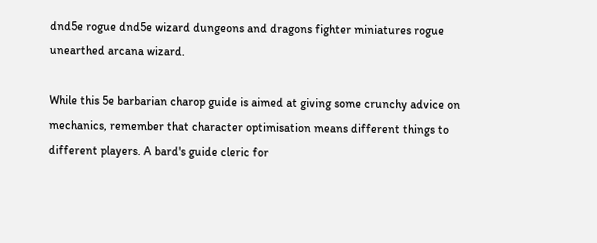dnd5e rogue dnd5e wizard dungeons and dragons fighter miniatures rogue unearthed arcana wizard.

While this 5e barbarian charop guide is aimed at giving some crunchy advice on mechanics, remember that character optimisation means different things to different players. A bard's guide cleric for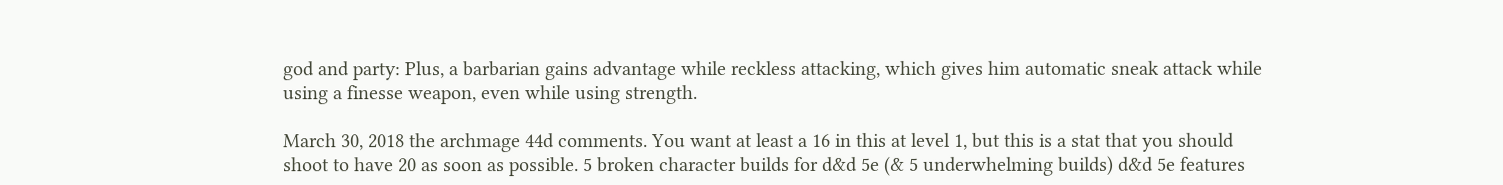god and party: Plus, a barbarian gains advantage while reckless attacking, which gives him automatic sneak attack while using a finesse weapon, even while using strength.

March 30, 2018 the archmage 44d comments. You want at least a 16 in this at level 1, but this is a stat that you should shoot to have 20 as soon as possible. 5 broken character builds for d&d 5e (& 5 underwhelming builds) d&d 5e features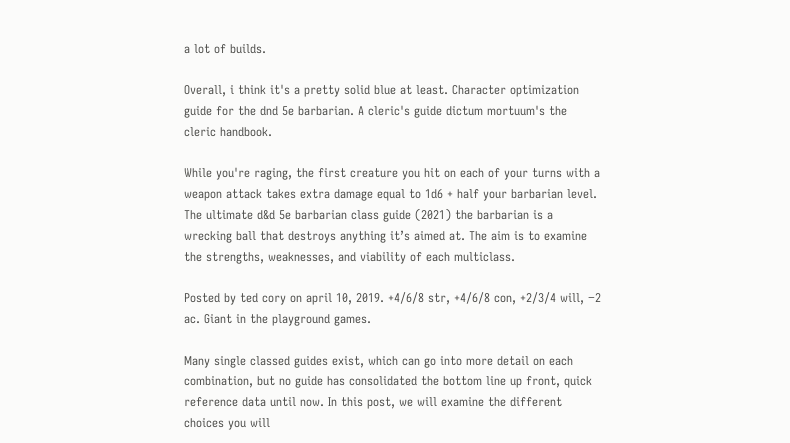a lot of builds.

Overall, i think it's a pretty solid blue at least. Character optimization guide for the dnd 5e barbarian. A cleric's guide dictum mortuum's the cleric handbook.

While you're raging, the first creature you hit on each of your turns with a weapon attack takes extra damage equal to 1d6 + half your barbarian level. The ultimate d&d 5e barbarian class guide (2021) the barbarian is a wrecking ball that destroys anything it’s aimed at. The aim is to examine the strengths, weaknesses, and viability of each multiclass.

Posted by ted cory on april 10, 2019. +4/6/8 str, +4/6/8 con, +2/3/4 will, −2 ac. Giant in the playground games.

Many single classed guides exist, which can go into more detail on each combination, but no guide has consolidated the bottom line up front, quick reference data until now. In this post, we will examine the different choices you will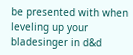be presented with when leveling up your bladesinger in d&d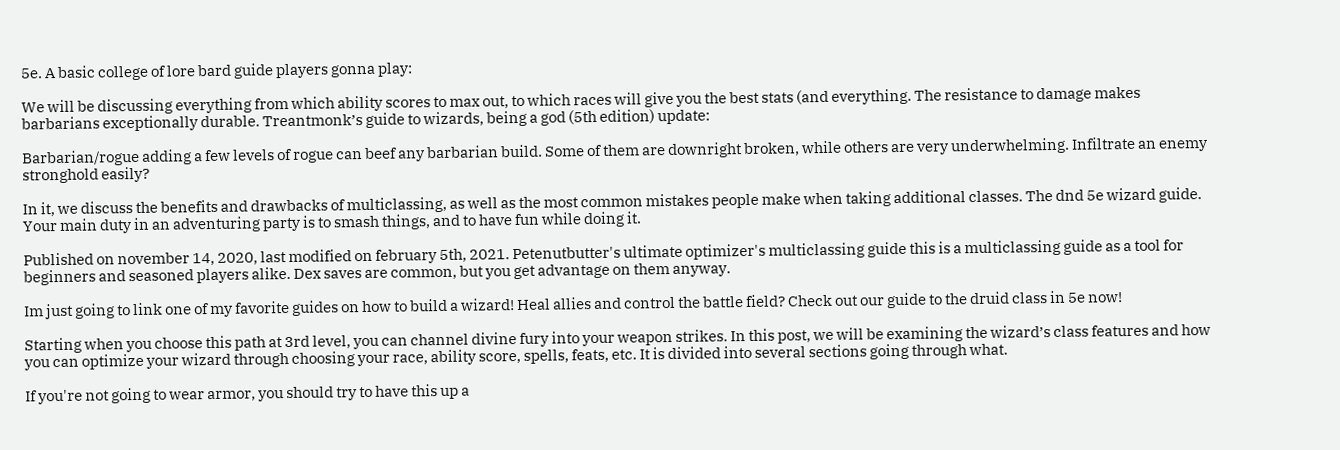5e. A basic college of lore bard guide players gonna play:

We will be discussing everything from which ability scores to max out, to which races will give you the best stats (and everything. The resistance to damage makes barbarians exceptionally durable. Treantmonk’s guide to wizards, being a god (5th edition) update:

Barbarian/rogue adding a few levels of rogue can beef any barbarian build. Some of them are downright broken, while others are very underwhelming. Infiltrate an enemy stronghold easily?

In it, we discuss the benefits and drawbacks of multiclassing, as well as the most common mistakes people make when taking additional classes. The dnd 5e wizard guide. Your main duty in an adventuring party is to smash things, and to have fun while doing it.

Published on november 14, 2020, last modified on february 5th, 2021. Petenutbutter's ultimate optimizer's multiclassing guide this is a multiclassing guide as a tool for beginners and seasoned players alike. Dex saves are common, but you get advantage on them anyway.

Im just going to link one of my favorite guides on how to build a wizard! Heal allies and control the battle field? Check out our guide to the druid class in 5e now!

Starting when you choose this path at 3rd level, you can channel divine fury into your weapon strikes. In this post, we will be examining the wizard’s class features and how you can optimize your wizard through choosing your race, ability score, spells, feats, etc. It is divided into several sections going through what.

If you're not going to wear armor, you should try to have this up a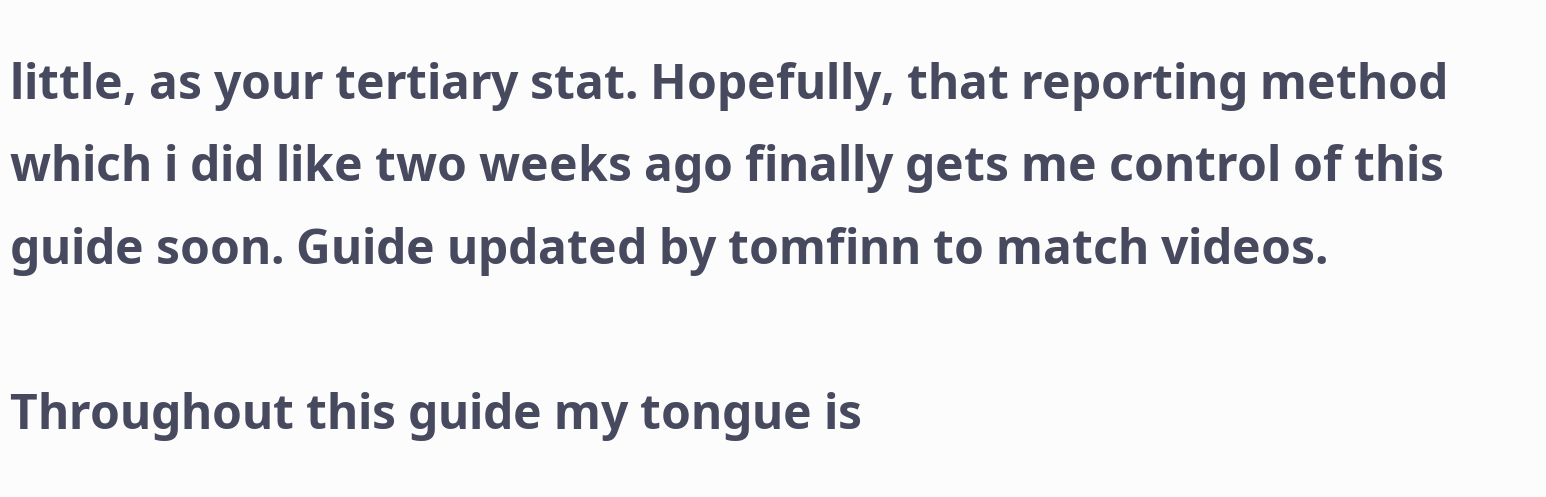little, as your tertiary stat. Hopefully, that reporting method which i did like two weeks ago finally gets me control of this guide soon. Guide updated by tomfinn to match videos.

Throughout this guide my tongue is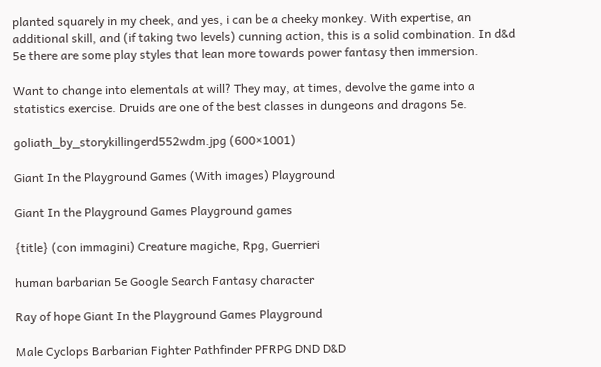planted squarely in my cheek, and yes, i can be a cheeky monkey. With expertise, an additional skill, and (if taking two levels) cunning action, this is a solid combination. In d&d 5e there are some play styles that lean more towards power fantasy then immersion.

Want to change into elementals at will? They may, at times, devolve the game into a statistics exercise. Druids are one of the best classes in dungeons and dragons 5e.

goliath_by_storykillingerd552wdm.jpg (600×1001)

Giant In the Playground Games (With images) Playground

Giant In the Playground Games Playground games

{title} (con immagini) Creature magiche, Rpg, Guerrieri

human barbarian 5e Google Search Fantasy character

Ray of hope Giant In the Playground Games Playground

Male Cyclops Barbarian Fighter Pathfinder PFRPG DND D&D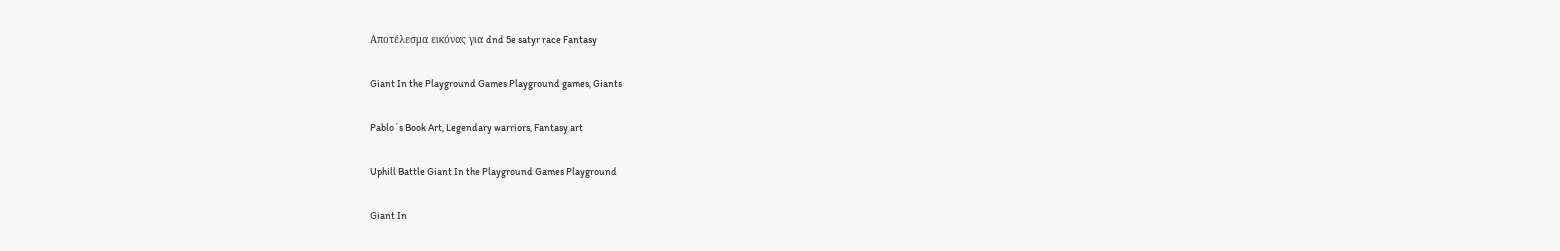Αποτέλεσμα εικόνας για dnd 5e satyr race Fantasy

Giant In the Playground Games Playground games, Giants

Pablo´s Book Art, Legendary warriors, Fantasy art

Uphill Battle Giant In the Playground Games Playground

Giant In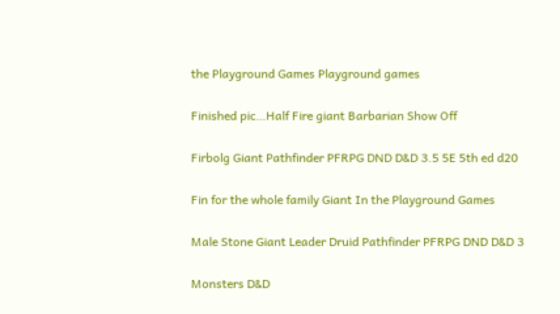the Playground Games Playground games

Finished pic…Half Fire giant Barbarian Show Off

Firbolg Giant Pathfinder PFRPG DND D&D 3.5 5E 5th ed d20

Fin for the whole family Giant In the Playground Games

Male Stone Giant Leader Druid Pathfinder PFRPG DND D&D 3

Monsters D&D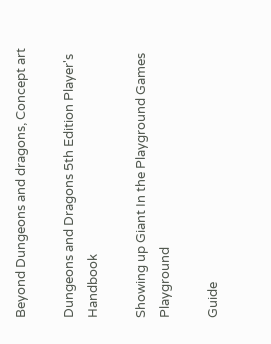Beyond Dungeons and dragons, Concept art

Dungeons and Dragons 5th Edition Player's Handbook

Showing up Giant In the Playground Games Playground

Guide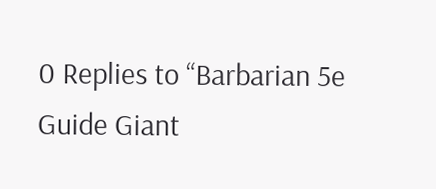0 Replies to “Barbarian 5e Guide Giant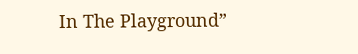In The Playground”